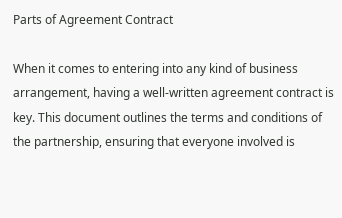Parts of Agreement Contract

When it comes to entering into any kind of business arrangement, having a well-written agreement contract is key. This document outlines the terms and conditions of the partnership, ensuring that everyone involved is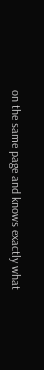on the same page and knows exactly what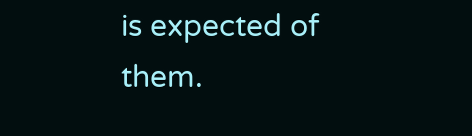is expected of them.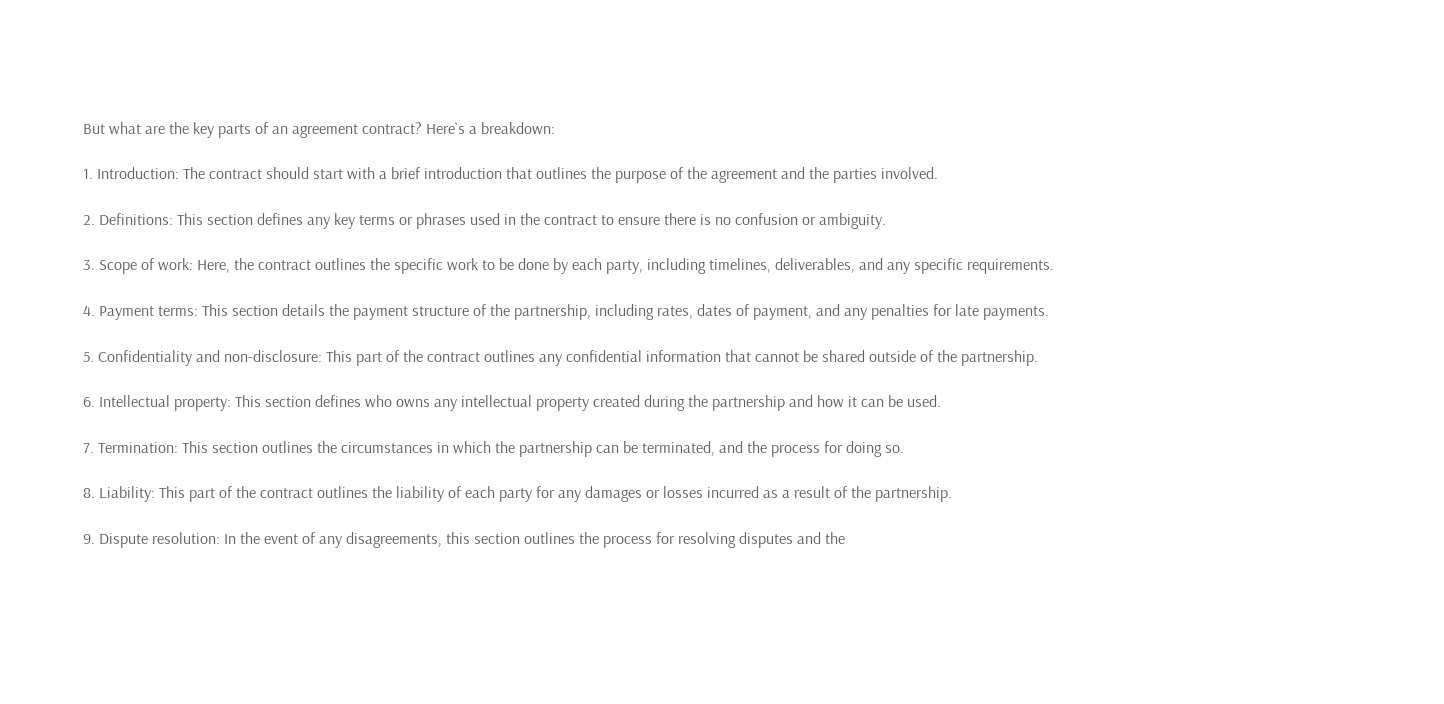But what are the key parts of an agreement contract? Here`s a breakdown:

1. Introduction: The contract should start with a brief introduction that outlines the purpose of the agreement and the parties involved.

2. Definitions: This section defines any key terms or phrases used in the contract to ensure there is no confusion or ambiguity.

3. Scope of work: Here, the contract outlines the specific work to be done by each party, including timelines, deliverables, and any specific requirements.

4. Payment terms: This section details the payment structure of the partnership, including rates, dates of payment, and any penalties for late payments.

5. Confidentiality and non-disclosure: This part of the contract outlines any confidential information that cannot be shared outside of the partnership.

6. Intellectual property: This section defines who owns any intellectual property created during the partnership and how it can be used.

7. Termination: This section outlines the circumstances in which the partnership can be terminated, and the process for doing so.

8. Liability: This part of the contract outlines the liability of each party for any damages or losses incurred as a result of the partnership.

9. Dispute resolution: In the event of any disagreements, this section outlines the process for resolving disputes and the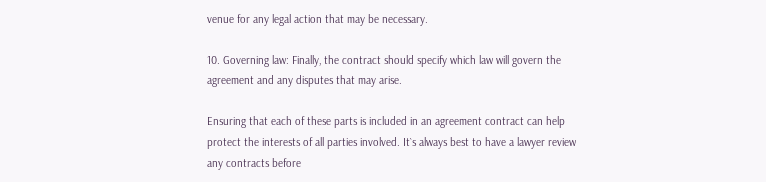venue for any legal action that may be necessary.

10. Governing law: Finally, the contract should specify which law will govern the agreement and any disputes that may arise.

Ensuring that each of these parts is included in an agreement contract can help protect the interests of all parties involved. It`s always best to have a lawyer review any contracts before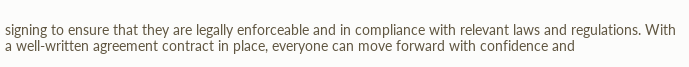signing to ensure that they are legally enforceable and in compliance with relevant laws and regulations. With a well-written agreement contract in place, everyone can move forward with confidence and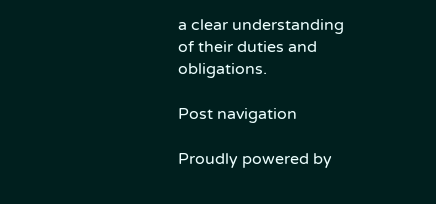a clear understanding of their duties and obligations.

Post navigation

Proudly powered by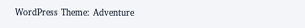WordPress Theme: Adventure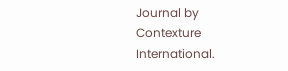Journal by Contexture International.